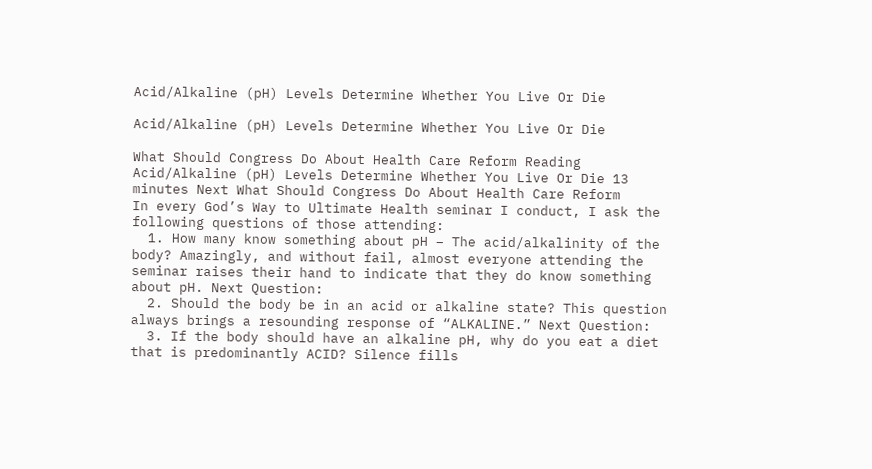Acid/Alkaline (pH) Levels Determine Whether You Live Or Die

Acid/Alkaline (pH) Levels Determine Whether You Live Or Die

What Should Congress Do About Health Care Reform Reading Acid/Alkaline (pH) Levels Determine Whether You Live Or Die 13 minutes Next What Should Congress Do About Health Care Reform
In every God’s Way to Ultimate Health seminar I conduct, I ask the following questions of those attending:
  1. How many know something about pH – The acid/alkalinity of the body? Amazingly, and without fail, almost everyone attending the seminar raises their hand to indicate that they do know something about pH. Next Question:
  2. Should the body be in an acid or alkaline state? This question always brings a resounding response of “ALKALINE.” Next Question:
  3. If the body should have an alkaline pH, why do you eat a diet that is predominantly ACID? Silence fills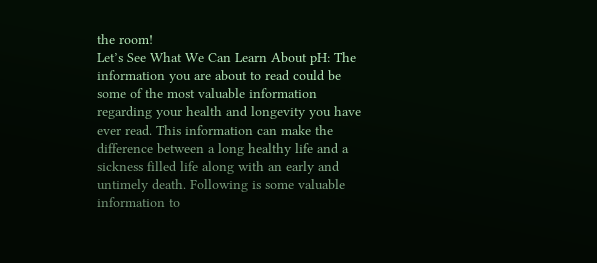the room!
Let’s See What We Can Learn About pH: The information you are about to read could be some of the most valuable information regarding your health and longevity you have ever read. This information can make the difference between a long healthy life and a sickness filled life along with an early and untimely death. Following is some valuable information to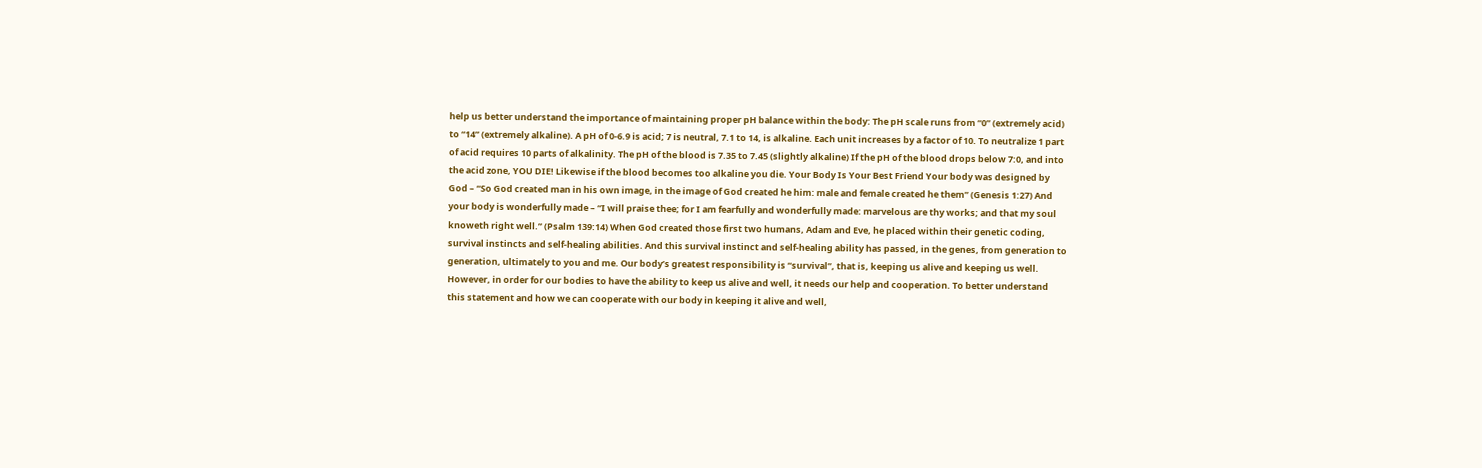help us better understand the importance of maintaining proper pH balance within the body: The pH scale runs from “0” (extremely acid) to “14” (extremely alkaline). A pH of 0-6.9 is acid; 7 is neutral, 7.1 to 14, is alkaline. Each unit increases by a factor of 10. To neutralize 1 part of acid requires 10 parts of alkalinity. The pH of the blood is 7.35 to 7.45 (slightly alkaline) If the pH of the blood drops below 7:0, and into the acid zone, YOU DIE! Likewise if the blood becomes too alkaline you die. Your Body Is Your Best Friend Your body was designed by God – “So God created man in his own image, in the image of God created he him: male and female created he them” (Genesis 1:27) And your body is wonderfully made – “I will praise thee; for I am fearfully and wonderfully made: marvelous are thy works; and that my soul knoweth right well.” (Psalm 139:14) When God created those first two humans, Adam and Eve, he placed within their genetic coding, survival instincts and self-healing abilities. And this survival instinct and self-healing ability has passed, in the genes, from generation to generation, ultimately to you and me. Our body’s greatest responsibility is “survival”, that is, keeping us alive and keeping us well. However, in order for our bodies to have the ability to keep us alive and well, it needs our help and cooperation. To better understand this statement and how we can cooperate with our body in keeping it alive and well,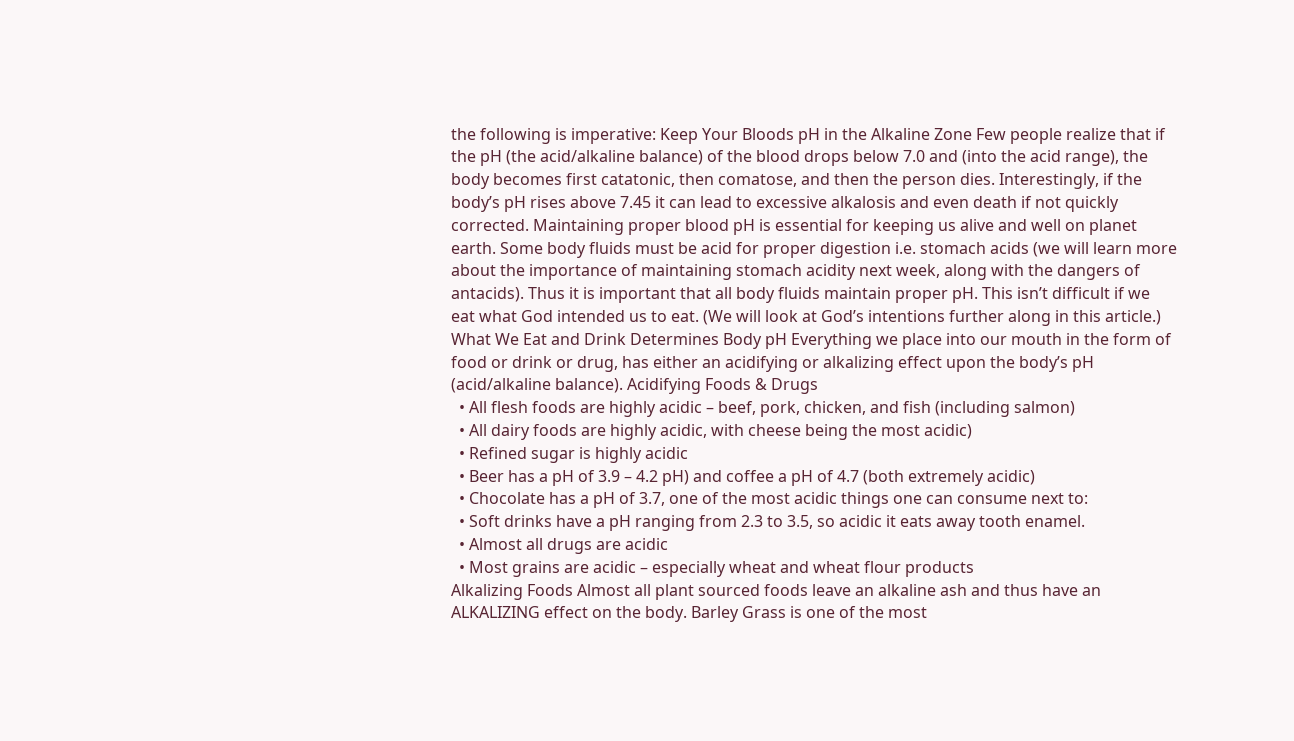the following is imperative: Keep Your Bloods pH in the Alkaline Zone Few people realize that if the pH (the acid/alkaline balance) of the blood drops below 7.0 and (into the acid range), the body becomes first catatonic, then comatose, and then the person dies. Interestingly, if the body’s pH rises above 7.45 it can lead to excessive alkalosis and even death if not quickly corrected. Maintaining proper blood pH is essential for keeping us alive and well on planet earth. Some body fluids must be acid for proper digestion i.e. stomach acids (we will learn more about the importance of maintaining stomach acidity next week, along with the dangers of antacids). Thus it is important that all body fluids maintain proper pH. This isn’t difficult if we eat what God intended us to eat. (We will look at God’s intentions further along in this article.) What We Eat and Drink Determines Body pH Everything we place into our mouth in the form of food or drink or drug, has either an acidifying or alkalizing effect upon the body’s pH (acid/alkaline balance). Acidifying Foods & Drugs
  • All flesh foods are highly acidic – beef, pork, chicken, and fish (including salmon)
  • All dairy foods are highly acidic, with cheese being the most acidic)
  • Refined sugar is highly acidic
  • Beer has a pH of 3.9 – 4.2 pH) and coffee a pH of 4.7 (both extremely acidic)
  • Chocolate has a pH of 3.7, one of the most acidic things one can consume next to:
  • Soft drinks have a pH ranging from 2.3 to 3.5, so acidic it eats away tooth enamel.
  • Almost all drugs are acidic
  • Most grains are acidic – especially wheat and wheat flour products
Alkalizing Foods Almost all plant sourced foods leave an alkaline ash and thus have an ALKALIZING effect on the body. Barley Grass is one of the most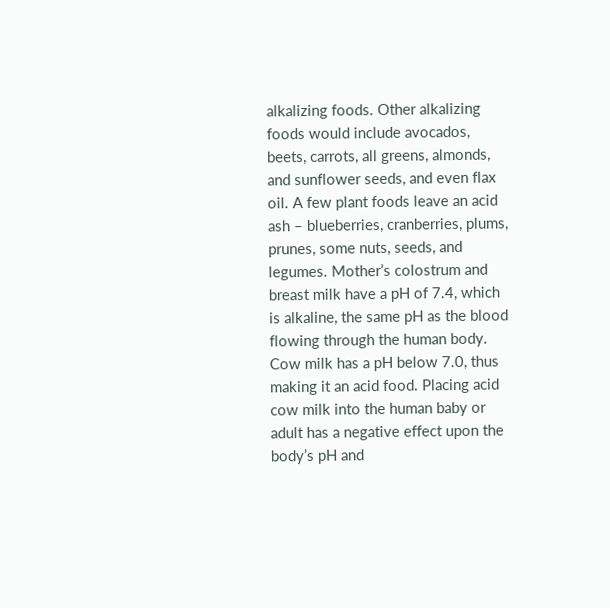alkalizing foods. Other alkalizing foods would include avocados, beets, carrots, all greens, almonds, and sunflower seeds, and even flax oil. A few plant foods leave an acid ash – blueberries, cranberries, plums, prunes, some nuts, seeds, and legumes. Mother’s colostrum and breast milk have a pH of 7.4, which is alkaline, the same pH as the blood flowing through the human body. Cow milk has a pH below 7.0, thus making it an acid food. Placing acid cow milk into the human baby or adult has a negative effect upon the body’s pH and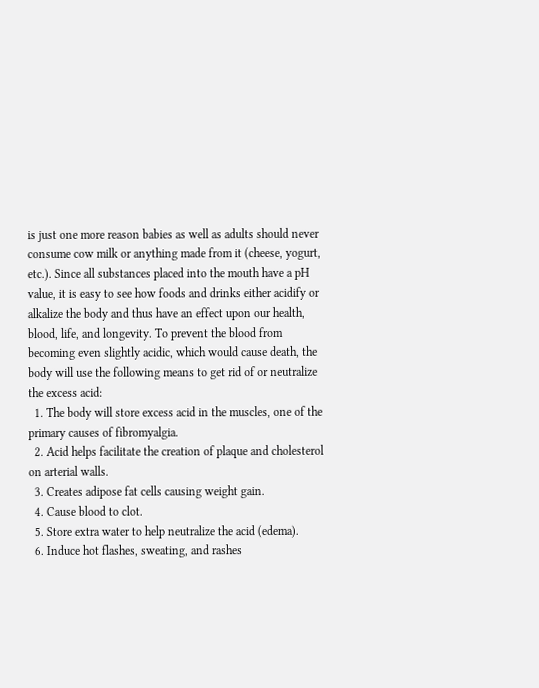is just one more reason babies as well as adults should never consume cow milk or anything made from it (cheese, yogurt, etc.). Since all substances placed into the mouth have a pH value, it is easy to see how foods and drinks either acidify or alkalize the body and thus have an effect upon our health, blood, life, and longevity. To prevent the blood from becoming even slightly acidic, which would cause death, the body will use the following means to get rid of or neutralize the excess acid:
  1. The body will store excess acid in the muscles, one of the primary causes of fibromyalgia.
  2. Acid helps facilitate the creation of plaque and cholesterol on arterial walls.
  3. Creates adipose fat cells causing weight gain.
  4. Cause blood to clot.
  5. Store extra water to help neutralize the acid (edema).
  6. Induce hot flashes, sweating, and rashes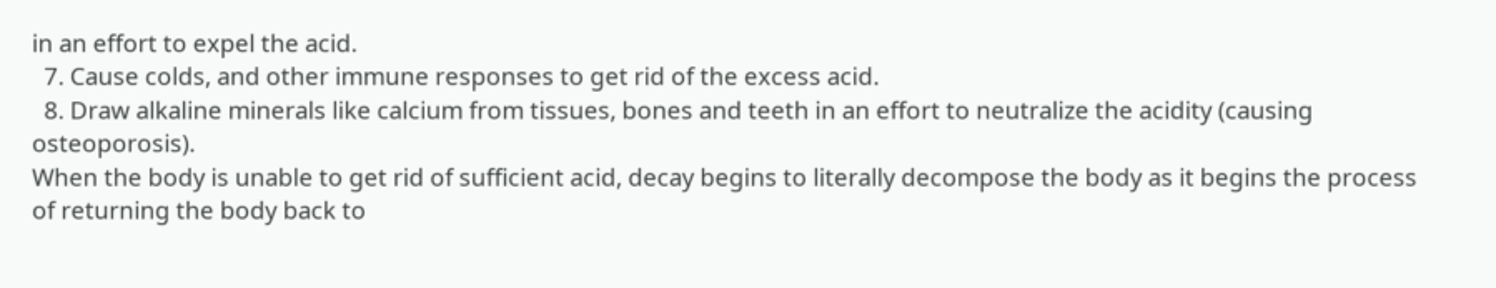in an effort to expel the acid.
  7. Cause colds, and other immune responses to get rid of the excess acid.
  8. Draw alkaline minerals like calcium from tissues, bones and teeth in an effort to neutralize the acidity (causing osteoporosis).
When the body is unable to get rid of sufficient acid, decay begins to literally decompose the body as it begins the process of returning the body back to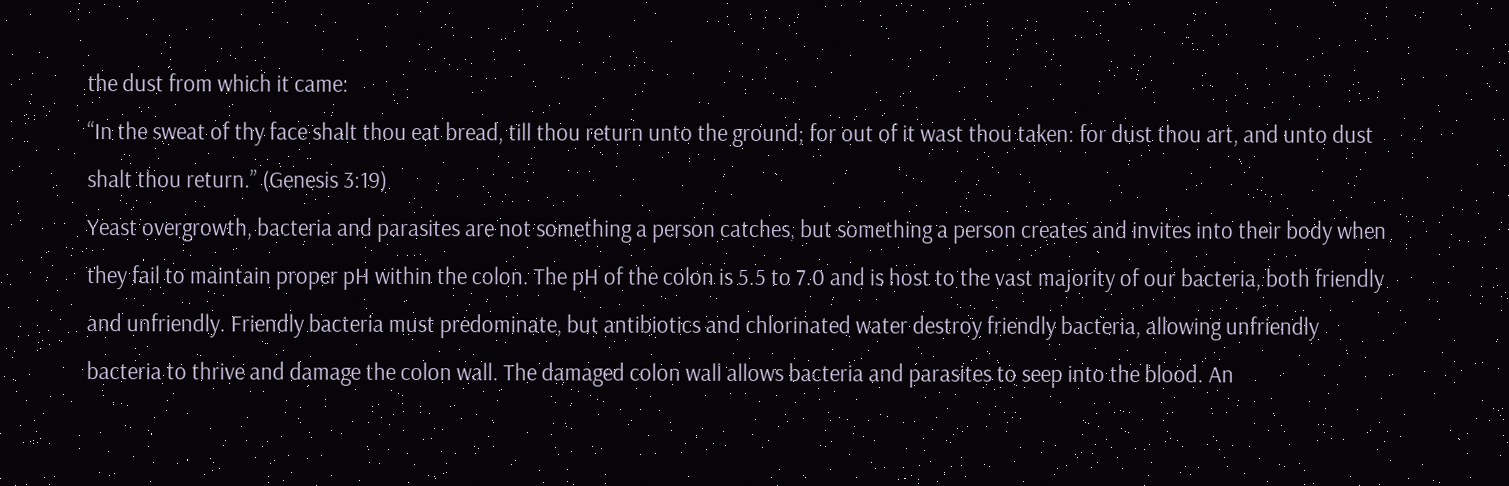the dust from which it came:
“In the sweat of thy face shalt thou eat bread, till thou return unto the ground; for out of it wast thou taken: for dust thou art, and unto dust shalt thou return.” (Genesis 3:19)
Yeast overgrowth, bacteria and parasites are not something a person catches, but something a person creates and invites into their body when they fail to maintain proper pH within the colon. The pH of the colon is 5.5 to 7.0 and is host to the vast majority of our bacteria, both friendly and unfriendly. Friendly bacteria must predominate, but antibiotics and chlorinated water destroy friendly bacteria, allowing unfriendly bacteria to thrive and damage the colon wall. The damaged colon wall allows bacteria and parasites to seep into the blood. An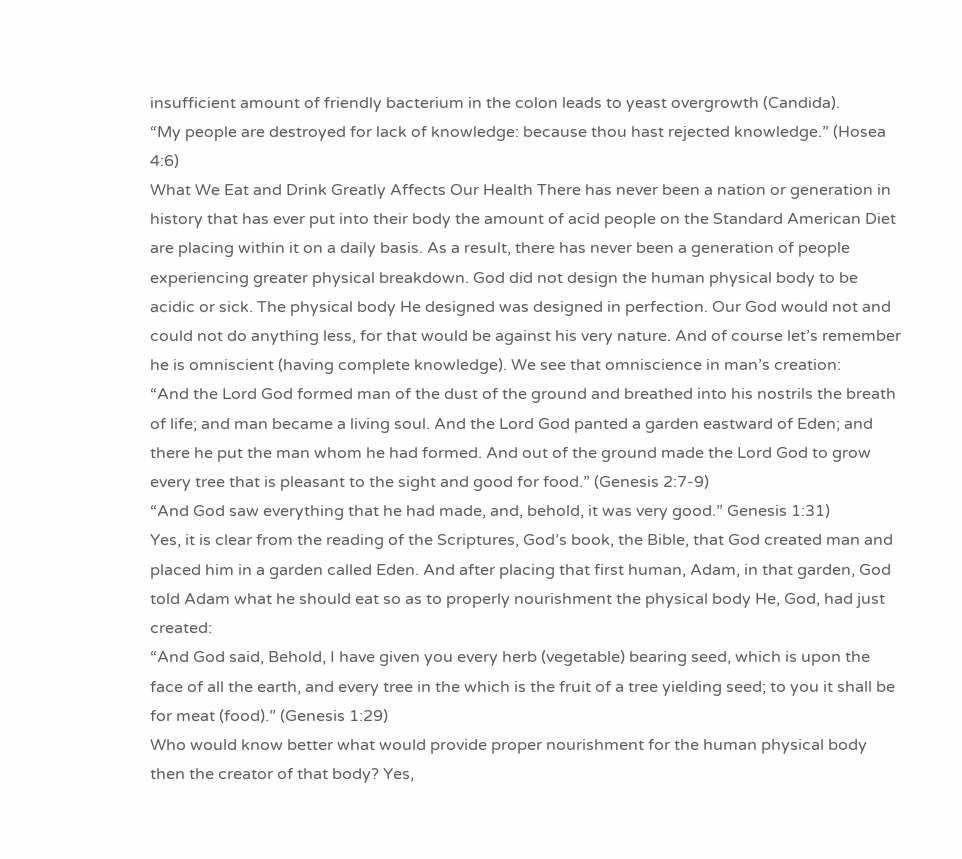insufficient amount of friendly bacterium in the colon leads to yeast overgrowth (Candida).
“My people are destroyed for lack of knowledge: because thou hast rejected knowledge.” (Hosea 4:6)
What We Eat and Drink Greatly Affects Our Health There has never been a nation or generation in history that has ever put into their body the amount of acid people on the Standard American Diet are placing within it on a daily basis. As a result, there has never been a generation of people experiencing greater physical breakdown. God did not design the human physical body to be acidic or sick. The physical body He designed was designed in perfection. Our God would not and could not do anything less, for that would be against his very nature. And of course let’s remember he is omniscient (having complete knowledge). We see that omniscience in man’s creation:
“And the Lord God formed man of the dust of the ground and breathed into his nostrils the breath of life; and man became a living soul. And the Lord God panted a garden eastward of Eden; and there he put the man whom he had formed. And out of the ground made the Lord God to grow every tree that is pleasant to the sight and good for food.” (Genesis 2:7-9)
“And God saw everything that he had made, and, behold, it was very good.” Genesis 1:31)
Yes, it is clear from the reading of the Scriptures, God’s book, the Bible, that God created man and placed him in a garden called Eden. And after placing that first human, Adam, in that garden, God told Adam what he should eat so as to properly nourishment the physical body He, God, had just created:
“And God said, Behold, I have given you every herb (vegetable) bearing seed, which is upon the face of all the earth, and every tree in the which is the fruit of a tree yielding seed; to you it shall be for meat (food).” (Genesis 1:29)
Who would know better what would provide proper nourishment for the human physical body then the creator of that body? Yes,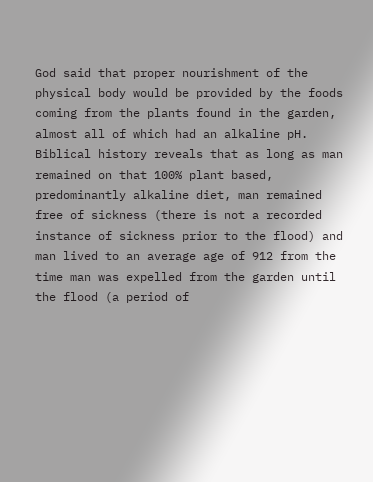God said that proper nourishment of the physical body would be provided by the foods coming from the plants found in the garden, almost all of which had an alkaline pH. Biblical history reveals that as long as man remained on that 100% plant based, predominantly alkaline diet, man remained free of sickness (there is not a recorded instance of sickness prior to the flood) and man lived to an average age of 912 from the time man was expelled from the garden until the flood (a period of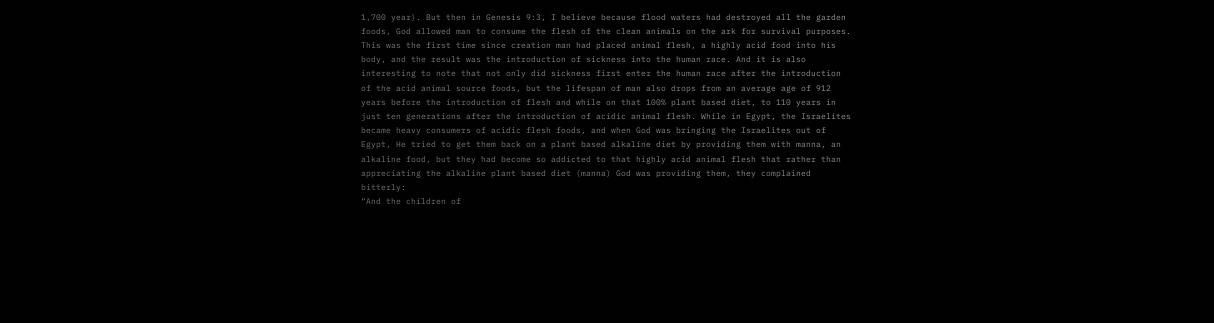1,700 year). But then in Genesis 9:3, I believe because flood waters had destroyed all the garden foods, God allowed man to consume the flesh of the clean animals on the ark for survival purposes. This was the first time since creation man had placed animal flesh, a highly acid food into his body, and the result was the introduction of sickness into the human race. And it is also interesting to note that not only did sickness first enter the human race after the introduction of the acid animal source foods, but the lifespan of man also drops from an average age of 912 years before the introduction of flesh and while on that 100% plant based diet, to 110 years in just ten generations after the introduction of acidic animal flesh. While in Egypt, the Israelites became heavy consumers of acidic flesh foods, and when God was bringing the Israelites out of Egypt, He tried to get them back on a plant based alkaline diet by providing them with manna, an alkaline food, but they had become so addicted to that highly acid animal flesh that rather than appreciating the alkaline plant based diet (manna) God was providing them, they complained bitterly:
“And the children of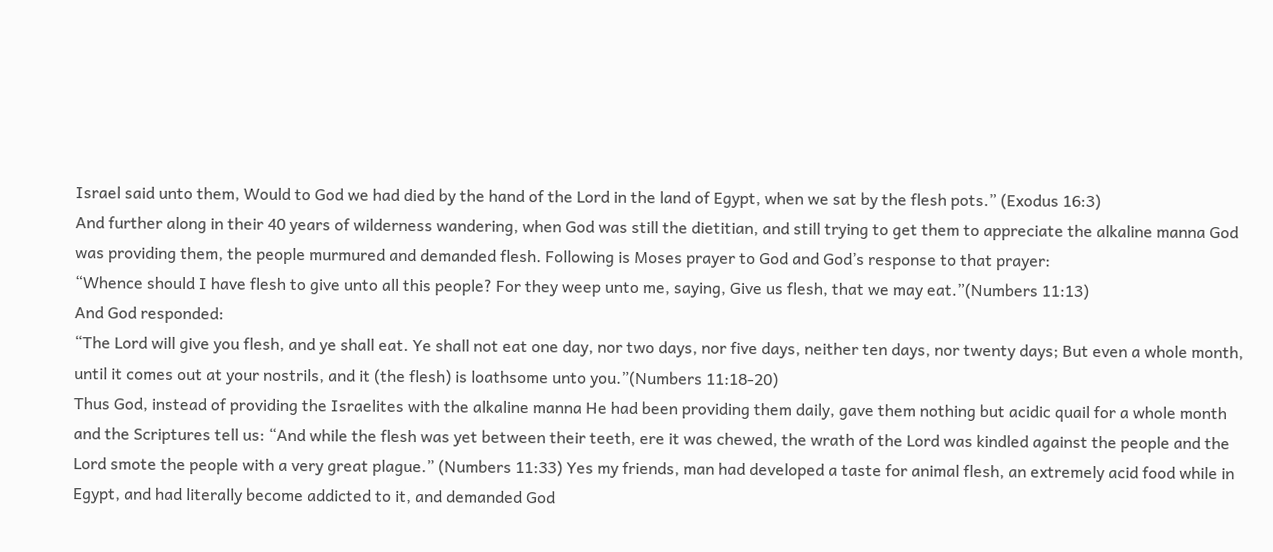Israel said unto them, Would to God we had died by the hand of the Lord in the land of Egypt, when we sat by the flesh pots.” (Exodus 16:3)
And further along in their 40 years of wilderness wandering, when God was still the dietitian, and still trying to get them to appreciate the alkaline manna God was providing them, the people murmured and demanded flesh. Following is Moses prayer to God and God’s response to that prayer:
“Whence should I have flesh to give unto all this people? For they weep unto me, saying, Give us flesh, that we may eat.”(Numbers 11:13)
And God responded:
“The Lord will give you flesh, and ye shall eat. Ye shall not eat one day, nor two days, nor five days, neither ten days, nor twenty days; But even a whole month, until it comes out at your nostrils, and it (the flesh) is loathsome unto you.”(Numbers 11:18-20)
Thus God, instead of providing the Israelites with the alkaline manna He had been providing them daily, gave them nothing but acidic quail for a whole month and the Scriptures tell us: “And while the flesh was yet between their teeth, ere it was chewed, the wrath of the Lord was kindled against the people and the Lord smote the people with a very great plague.” (Numbers 11:33) Yes my friends, man had developed a taste for animal flesh, an extremely acid food while in Egypt, and had literally become addicted to it, and demanded God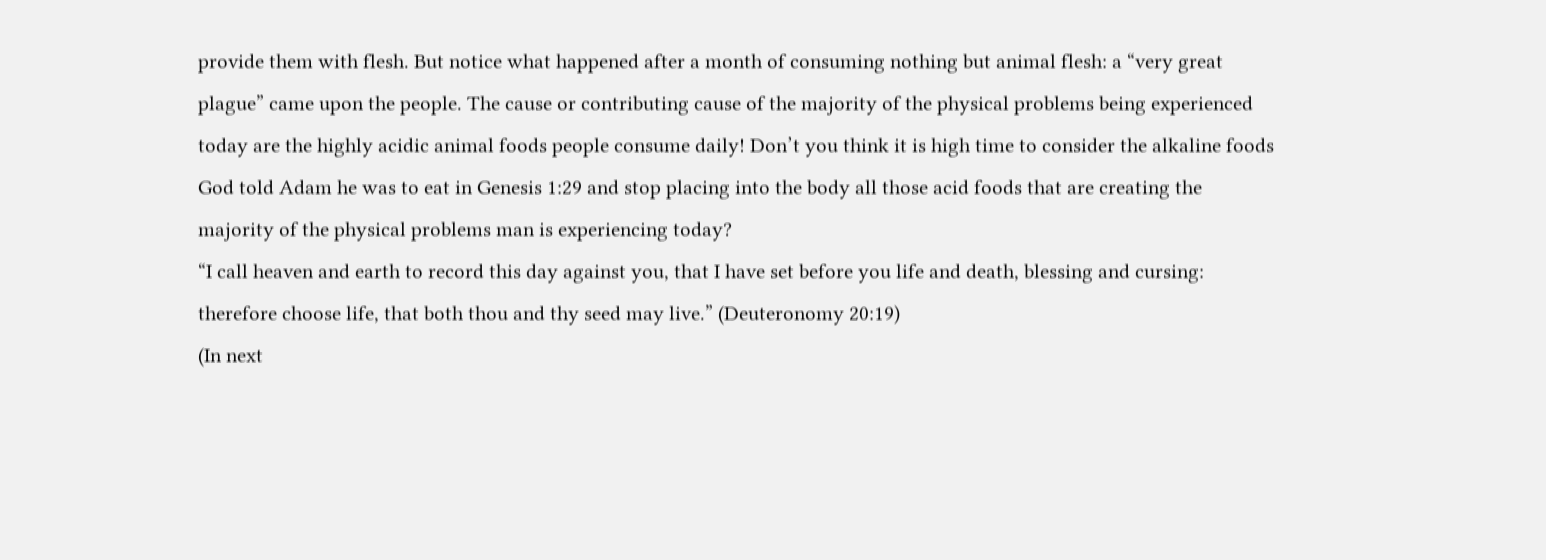provide them with flesh. But notice what happened after a month of consuming nothing but animal flesh: a “very great plague” came upon the people. The cause or contributing cause of the majority of the physical problems being experienced today are the highly acidic animal foods people consume daily! Don’t you think it is high time to consider the alkaline foods God told Adam he was to eat in Genesis 1:29 and stop placing into the body all those acid foods that are creating the majority of the physical problems man is experiencing today?
“I call heaven and earth to record this day against you, that I have set before you life and death, blessing and cursing: therefore choose life, that both thou and thy seed may live.” (Deuteronomy 20:19)
(In next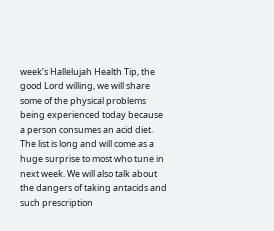week’s Hallelujah Health Tip, the good Lord willing, we will share some of the physical problems being experienced today because a person consumes an acid diet. The list is long and will come as a huge surprise to most who tune in next week. We will also talk about the dangers of taking antacids and such prescription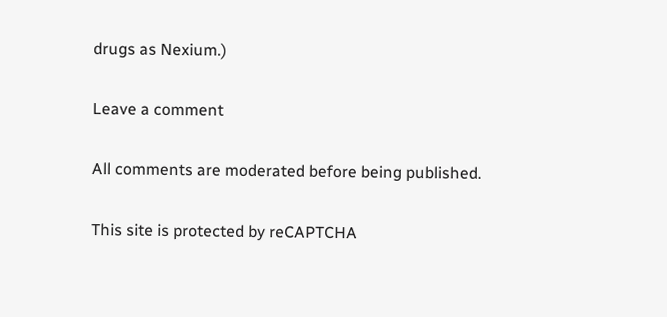drugs as Nexium.)

Leave a comment

All comments are moderated before being published.

This site is protected by reCAPTCHA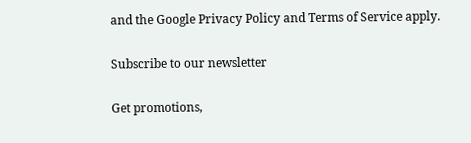and the Google Privacy Policy and Terms of Service apply.

Subscribe to our newsletter

Get promotions,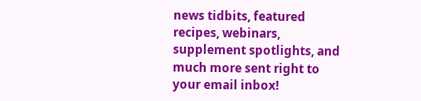news tidbits, featured recipes, webinars, supplement spotlights, and much more sent right to your email inbox!